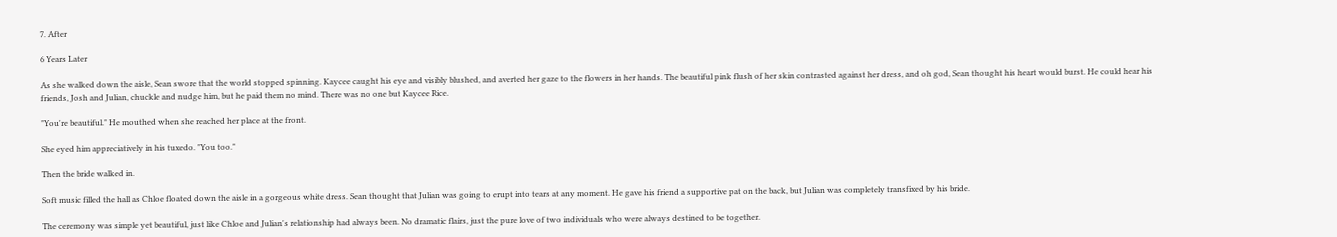7. After

6 Years Later

As she walked down the aisle, Sean swore that the world stopped spinning. Kaycee caught his eye and visibly blushed, and averted her gaze to the flowers in her hands. The beautiful pink flush of her skin contrasted against her dress, and oh god, Sean thought his heart would burst. He could hear his friends, Josh and Julian, chuckle and nudge him, but he paid them no mind. There was no one but Kaycee Rice.

"You're beautiful." He mouthed when she reached her place at the front.

She eyed him appreciatively in his tuxedo. "You too."

Then the bride walked in.

Soft music filled the hall as Chloe floated down the aisle in a gorgeous white dress. Sean thought that Julian was going to erupt into tears at any moment. He gave his friend a supportive pat on the back, but Julian was completely transfixed by his bride.

The ceremony was simple yet beautiful, just like Chloe and Julian's relationship had always been. No dramatic flairs, just the pure love of two individuals who were always destined to be together.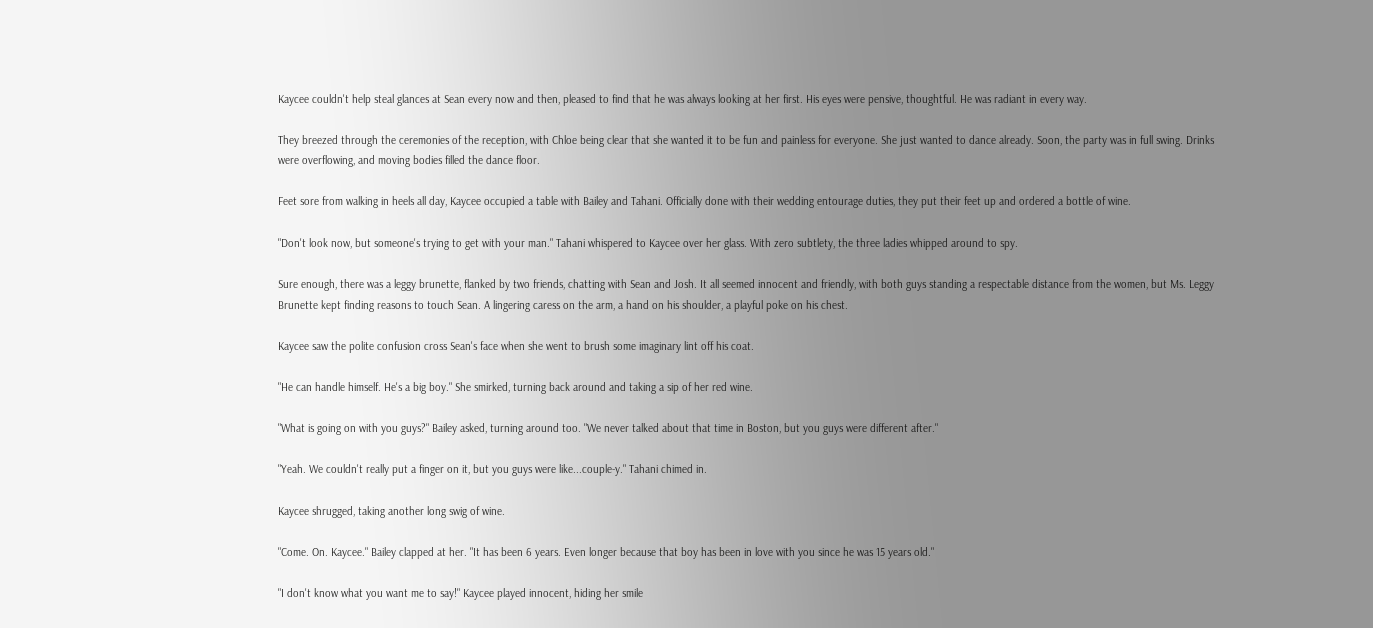Kaycee couldn't help steal glances at Sean every now and then, pleased to find that he was always looking at her first. His eyes were pensive, thoughtful. He was radiant in every way.

They breezed through the ceremonies of the reception, with Chloe being clear that she wanted it to be fun and painless for everyone. She just wanted to dance already. Soon, the party was in full swing. Drinks were overflowing, and moving bodies filled the dance floor.

Feet sore from walking in heels all day, Kaycee occupied a table with Bailey and Tahani. Officially done with their wedding entourage duties, they put their feet up and ordered a bottle of wine.

"Don't look now, but someone's trying to get with your man." Tahani whispered to Kaycee over her glass. With zero subtlety, the three ladies whipped around to spy.

Sure enough, there was a leggy brunette, flanked by two friends, chatting with Sean and Josh. It all seemed innocent and friendly, with both guys standing a respectable distance from the women, but Ms. Leggy Brunette kept finding reasons to touch Sean. A lingering caress on the arm, a hand on his shoulder, a playful poke on his chest.

Kaycee saw the polite confusion cross Sean's face when she went to brush some imaginary lint off his coat.

"He can handle himself. He's a big boy." She smirked, turning back around and taking a sip of her red wine.

"What is going on with you guys?" Bailey asked, turning around too. "We never talked about that time in Boston, but you guys were different after."

"Yeah. We couldn't really put a finger on it, but you guys were like...couple-y." Tahani chimed in.

Kaycee shrugged, taking another long swig of wine.

"Come. On. Kaycee." Bailey clapped at her. "It has been 6 years. Even longer because that boy has been in love with you since he was 15 years old."

"I don't know what you want me to say!" Kaycee played innocent, hiding her smile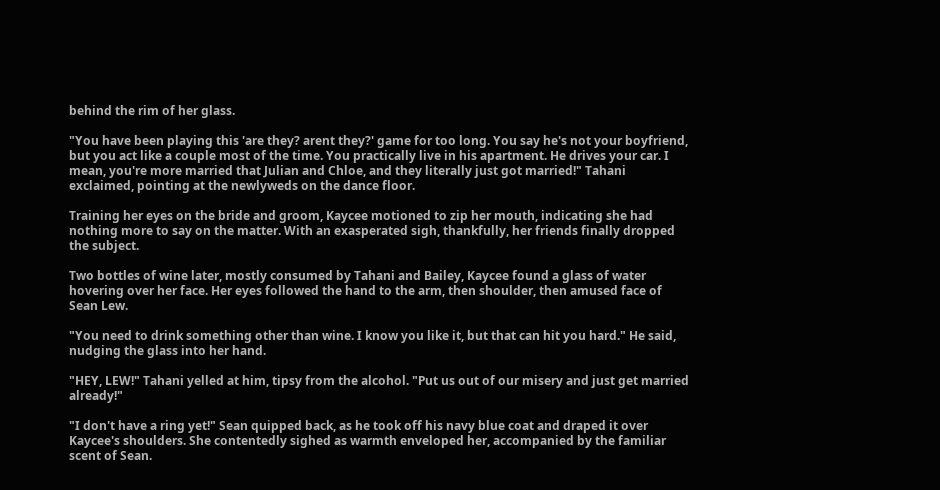behind the rim of her glass.

"You have been playing this 'are they? arent they?' game for too long. You say he's not your boyfriend, but you act like a couple most of the time. You practically live in his apartment. He drives your car. I mean, you're more married that Julian and Chloe, and they literally just got married!" Tahani exclaimed, pointing at the newlyweds on the dance floor.

Training her eyes on the bride and groom, Kaycee motioned to zip her mouth, indicating she had nothing more to say on the matter. With an exasperated sigh, thankfully, her friends finally dropped the subject.

Two bottles of wine later, mostly consumed by Tahani and Bailey, Kaycee found a glass of water hovering over her face. Her eyes followed the hand to the arm, then shoulder, then amused face of Sean Lew.

"You need to drink something other than wine. I know you like it, but that can hit you hard." He said, nudging the glass into her hand.

"HEY, LEW!" Tahani yelled at him, tipsy from the alcohol. "Put us out of our misery and just get married already!"

"I don't have a ring yet!" Sean quipped back, as he took off his navy blue coat and draped it over Kaycee's shoulders. She contentedly sighed as warmth enveloped her, accompanied by the familiar scent of Sean.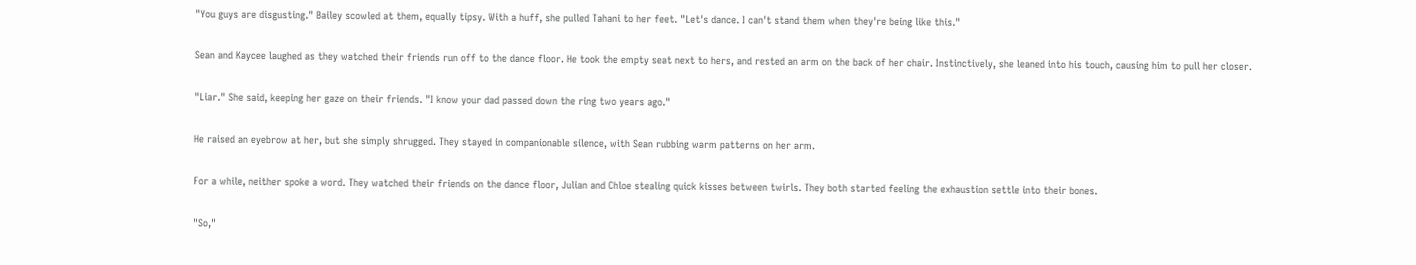"You guys are disgusting." Bailey scowled at them, equally tipsy. With a huff, she pulled Tahani to her feet. "Let's dance. I can't stand them when they're being like this."

Sean and Kaycee laughed as they watched their friends run off to the dance floor. He took the empty seat next to hers, and rested an arm on the back of her chair. Instinctively, she leaned into his touch, causing him to pull her closer.

"Liar." She said, keeping her gaze on their friends. "I know your dad passed down the ring two years ago."

He raised an eyebrow at her, but she simply shrugged. They stayed in companionable silence, with Sean rubbing warm patterns on her arm.

For a while, neither spoke a word. They watched their friends on the dance floor, Julian and Chloe stealing quick kisses between twirls. They both started feeling the exhaustion settle into their bones.

"So,"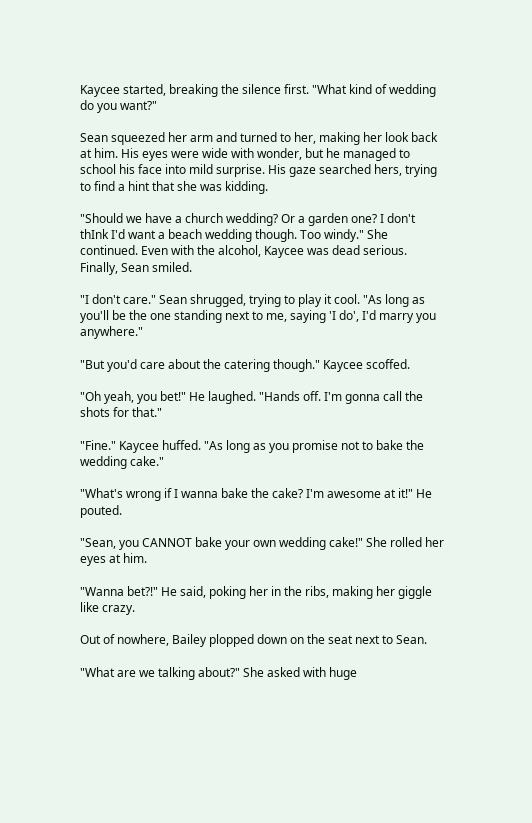Kaycee started, breaking the silence first. "What kind of wedding do you want?"

Sean squeezed her arm and turned to her, making her look back at him. His eyes were wide with wonder, but he managed to school his face into mild surprise. His gaze searched hers, trying to find a hint that she was kidding.

"Should we have a church wedding? Or a garden one? I don't thInk I'd want a beach wedding though. Too windy." She continued. Even with the alcohol, Kaycee was dead serious. Finally, Sean smiled.

"I don't care." Sean shrugged, trying to play it cool. "As long as you'll be the one standing next to me, saying 'I do', I'd marry you anywhere."

"But you'd care about the catering though." Kaycee scoffed.

"Oh yeah, you bet!" He laughed. "Hands off. I'm gonna call the shots for that."

"Fine." Kaycee huffed. "As long as you promise not to bake the wedding cake."

"What's wrong if I wanna bake the cake? I'm awesome at it!" He pouted.

"Sean, you CANNOT bake your own wedding cake!" She rolled her eyes at him.

"Wanna bet?!" He said, poking her in the ribs, making her giggle like crazy.

Out of nowhere, Bailey plopped down on the seat next to Sean.

"What are we talking about?" She asked with huge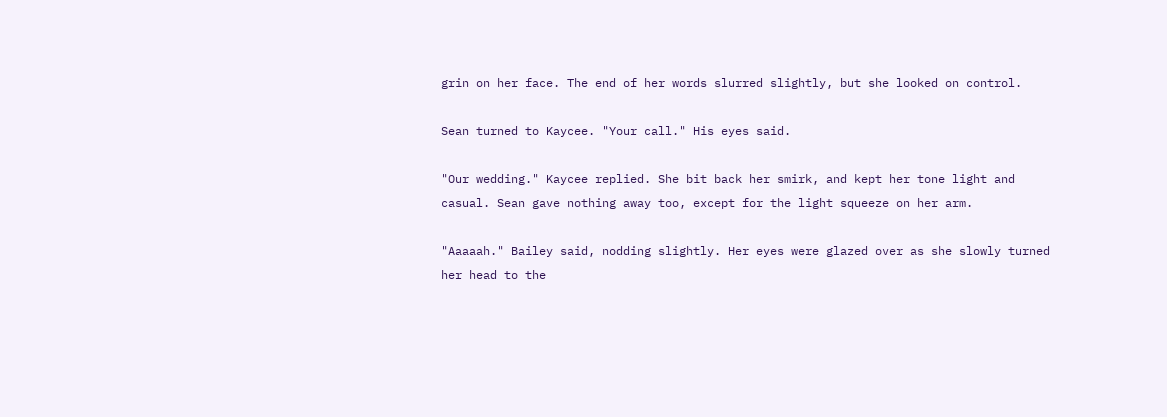grin on her face. The end of her words slurred slightly, but she looked on control.

Sean turned to Kaycee. "Your call." His eyes said.

"Our wedding." Kaycee replied. She bit back her smirk, and kept her tone light and casual. Sean gave nothing away too, except for the light squeeze on her arm.

"Aaaaah." Bailey said, nodding slightly. Her eyes were glazed over as she slowly turned her head to the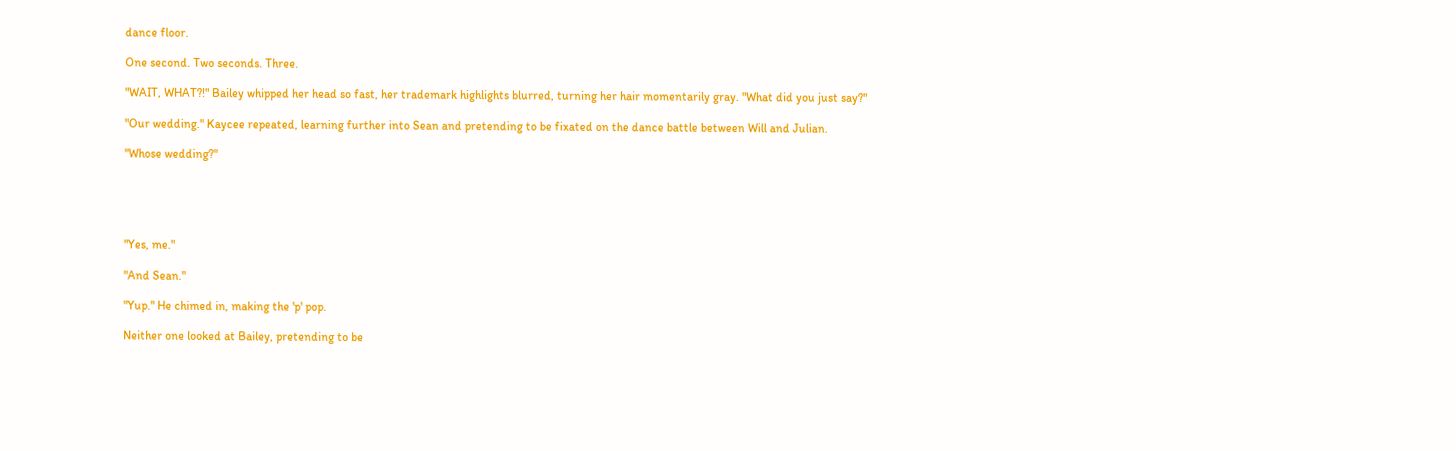dance floor.

One second. Two seconds. Three.

"WAIT, WHAT?!" Bailey whipped her head so fast, her trademark highlights blurred, turning her hair momentarily gray. "What did you just say?"

"Our wedding." Kaycee repeated, learning further into Sean and pretending to be fixated on the dance battle between Will and Julian.

"Whose wedding?"





"Yes, me."

"And Sean."

"Yup." He chimed in, making the 'p' pop.

Neither one looked at Bailey, pretending to be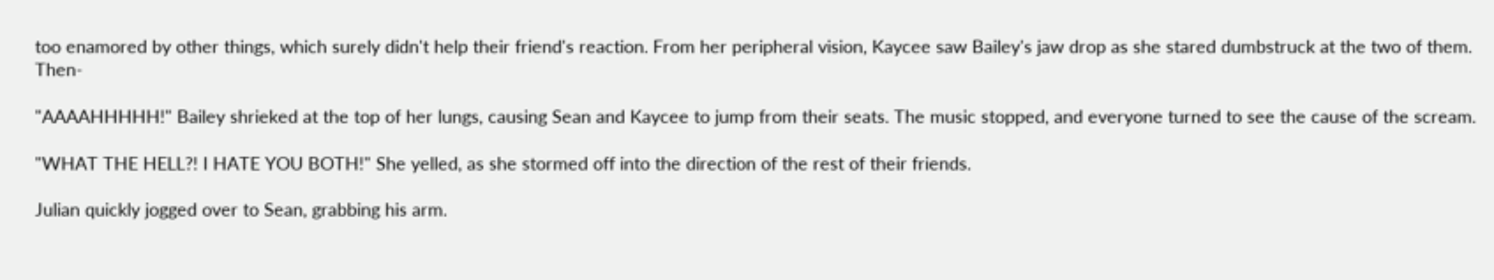too enamored by other things, which surely didn't help their friend's reaction. From her peripheral vision, Kaycee saw Bailey's jaw drop as she stared dumbstruck at the two of them. Then-

"AAAAHHHHH!" Bailey shrieked at the top of her lungs, causing Sean and Kaycee to jump from their seats. The music stopped, and everyone turned to see the cause of the scream.

"WHAT THE HELL?! I HATE YOU BOTH!" She yelled, as she stormed off into the direction of the rest of their friends.

Julian quickly jogged over to Sean, grabbing his arm.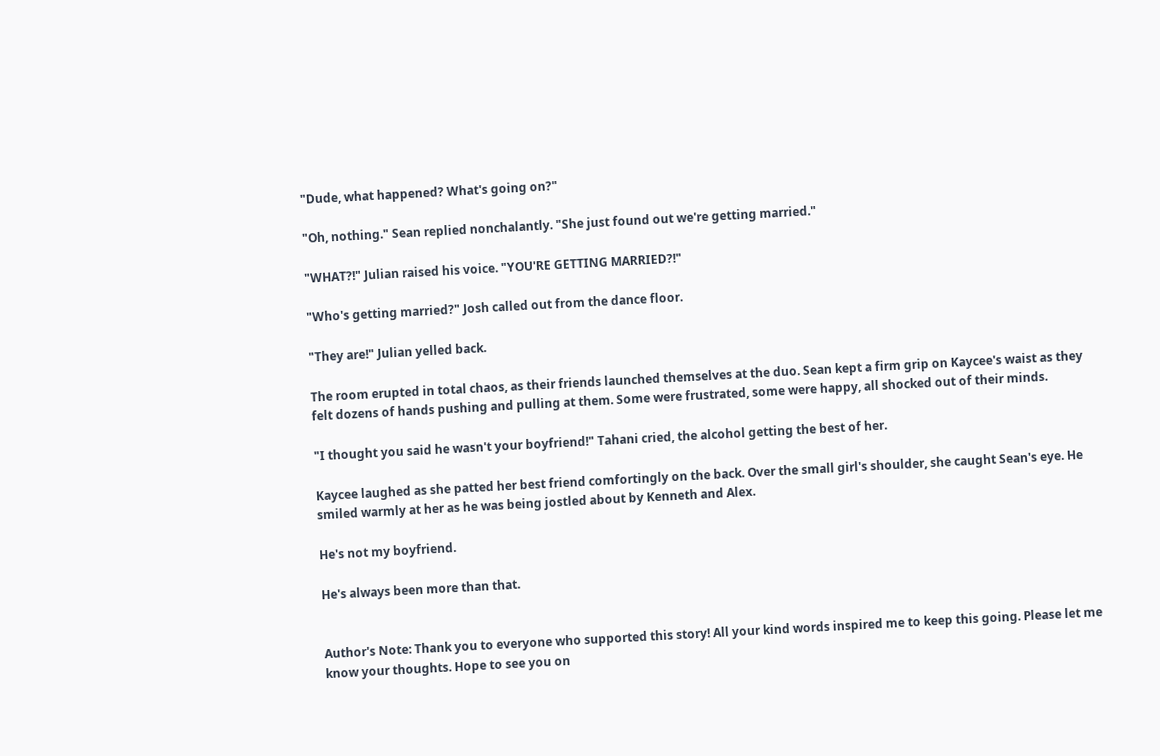"Dude, what happened? What's going on?"

"Oh, nothing." Sean replied nonchalantly. "She just found out we're getting married."

"WHAT?!" Julian raised his voice. "YOU'RE GETTING MARRIED?!"

"Who's getting married?" Josh called out from the dance floor.

"They are!" Julian yelled back.

The room erupted in total chaos, as their friends launched themselves at the duo. Sean kept a firm grip on Kaycee's waist as they felt dozens of hands pushing and pulling at them. Some were frustrated, some were happy, all shocked out of their minds.

"I thought you said he wasn't your boyfriend!" Tahani cried, the alcohol getting the best of her.

Kaycee laughed as she patted her best friend comfortingly on the back. Over the small girl's shoulder, she caught Sean's eye. He smiled warmly at her as he was being jostled about by Kenneth and Alex.

He's not my boyfriend.

He's always been more than that.


Author's Note: Thank you to everyone who supported this story! All your kind words inspired me to keep this going. Please let me know your thoughts. Hope to see you on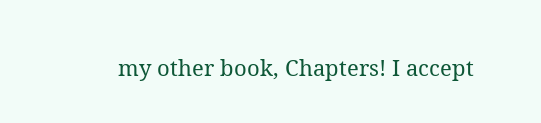my other book, Chapters! I accept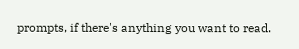prompts, if there's anything you want to read.